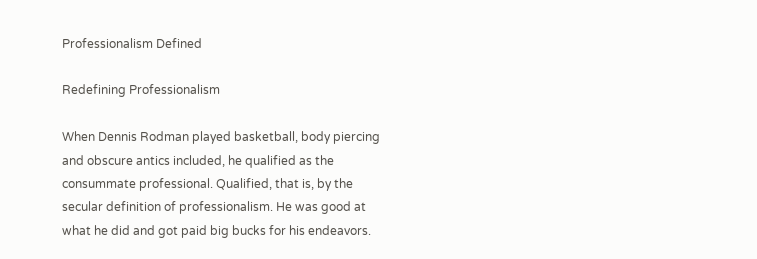Professionalism Defined

Redefining Professionalism

When Dennis Rodman played basketball, body piercing and obscure antics included, he qualified as the consummate professional. Qualified, that is, by the secular definition of professionalism. He was good at what he did and got paid big bucks for his endeavors.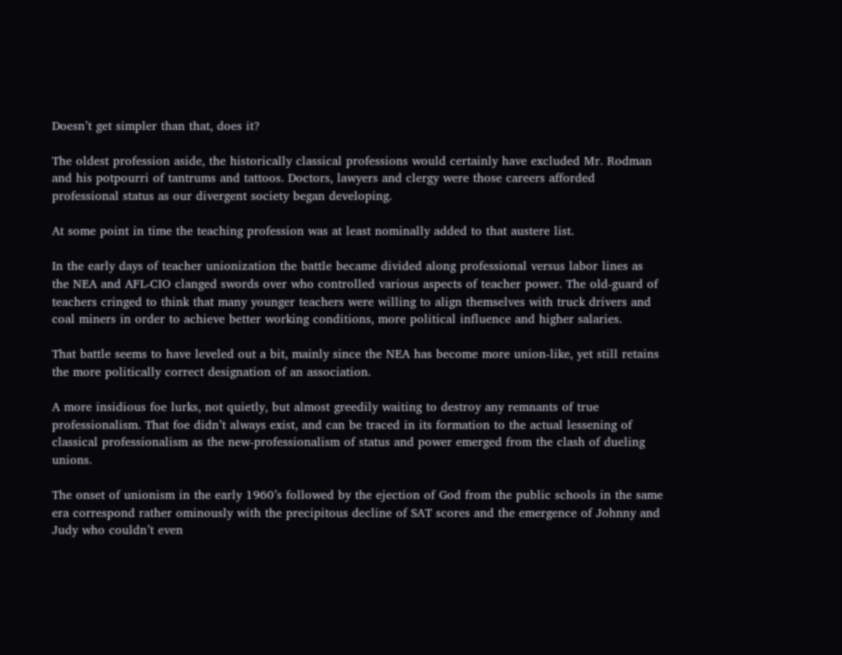Doesn’t get simpler than that, does it?

The oldest profession aside, the historically classical professions would certainly have excluded Mr. Rodman and his potpourri of tantrums and tattoos. Doctors, lawyers and clergy were those careers afforded professional status as our divergent society began developing.

At some point in time the teaching profession was at least nominally added to that austere list.

In the early days of teacher unionization the battle became divided along professional versus labor lines as the NEA and AFL-CIO clanged swords over who controlled various aspects of teacher power. The old-guard of teachers cringed to think that many younger teachers were willing to align themselves with truck drivers and coal miners in order to achieve better working conditions, more political influence and higher salaries.

That battle seems to have leveled out a bit, mainly since the NEA has become more union-like, yet still retains the more politically correct designation of an association.

A more insidious foe lurks, not quietly, but almost greedily waiting to destroy any remnants of true professionalism. That foe didn’t always exist, and can be traced in its formation to the actual lessening of classical professionalism as the new-professionalism of status and power emerged from the clash of dueling unions.

The onset of unionism in the early 1960’s followed by the ejection of God from the public schools in the same era correspond rather ominously with the precipitous decline of SAT scores and the emergence of Johnny and Judy who couldn’t even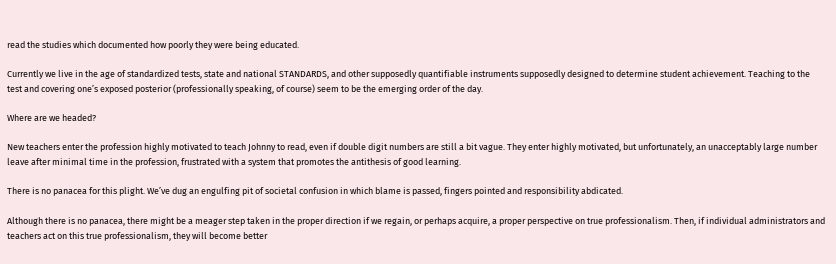read the studies which documented how poorly they were being educated.

Currently we live in the age of standardized tests, state and national STANDARDS, and other supposedly quantifiable instruments supposedly designed to determine student achievement. Teaching to the test and covering one’s exposed posterior (professionally speaking, of course) seem to be the emerging order of the day.

Where are we headed?

New teachers enter the profession highly motivated to teach Johnny to read, even if double digit numbers are still a bit vague. They enter highly motivated, but unfortunately, an unacceptably large number leave after minimal time in the profession, frustrated with a system that promotes the antithesis of good learning.

There is no panacea for this plight. We’ve dug an engulfing pit of societal confusion in which blame is passed, fingers pointed and responsibility abdicated.

Although there is no panacea, there might be a meager step taken in the proper direction if we regain, or perhaps acquire, a proper perspective on true professionalism. Then, if individual administrators and teachers act on this true professionalism, they will become better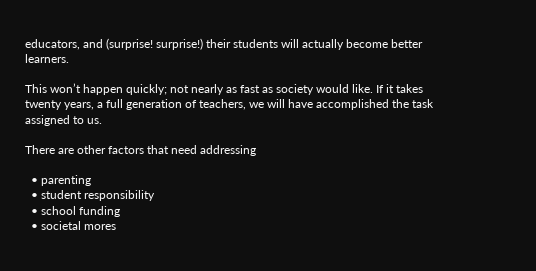educators, and (surprise! surprise!) their students will actually become better learners.

This won’t happen quickly; not nearly as fast as society would like. If it takes twenty years, a full generation of teachers, we will have accomplished the task assigned to us.

There are other factors that need addressing

  • parenting
  • student responsibility
  • school funding
  • societal mores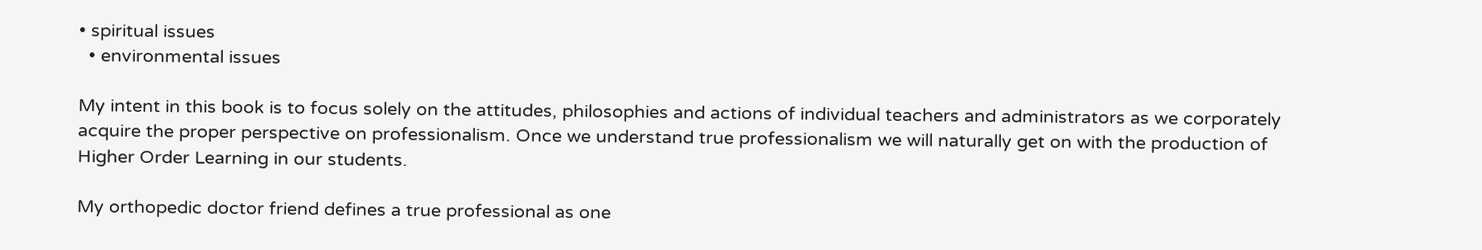• spiritual issues
  • environmental issues

My intent in this book is to focus solely on the attitudes, philosophies and actions of individual teachers and administrators as we corporately acquire the proper perspective on professionalism. Once we understand true professionalism we will naturally get on with the production of Higher Order Learning in our students.

My orthopedic doctor friend defines a true professional as one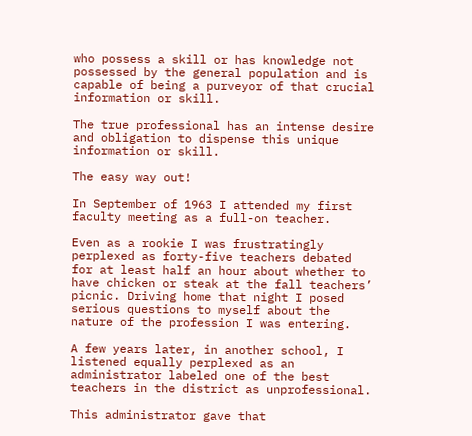who possess a skill or has knowledge not possessed by the general population and is capable of being a purveyor of that crucial information or skill.

The true professional has an intense desire and obligation to dispense this unique information or skill.

The easy way out!

In September of 1963 I attended my first faculty meeting as a full-on teacher.

Even as a rookie I was frustratingly perplexed as forty-five teachers debated for at least half an hour about whether to have chicken or steak at the fall teachers’ picnic. Driving home that night I posed serious questions to myself about the nature of the profession I was entering.

A few years later, in another school, I listened equally perplexed as an administrator labeled one of the best teachers in the district as unprofessional.

This administrator gave that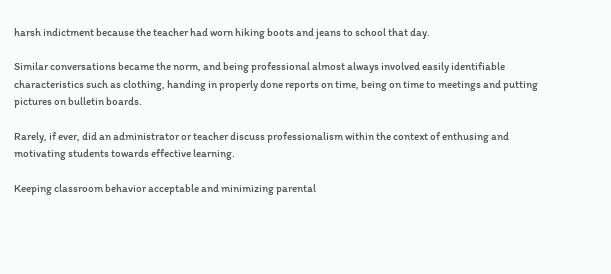harsh indictment because the teacher had worn hiking boots and jeans to school that day.

Similar conversations became the norm, and being professional almost always involved easily identifiable characteristics such as clothing, handing in properly done reports on time, being on time to meetings and putting pictures on bulletin boards.

Rarely, if ever, did an administrator or teacher discuss professionalism within the context of enthusing and motivating students towards effective learning.

Keeping classroom behavior acceptable and minimizing parental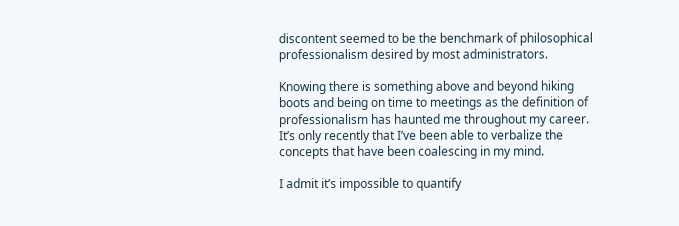discontent seemed to be the benchmark of philosophical professionalism desired by most administrators.

Knowing there is something above and beyond hiking boots and being on time to meetings as the definition of professionalism has haunted me throughout my career. It’s only recently that I’ve been able to verbalize the concepts that have been coalescing in my mind.

I admit it’s impossible to quantify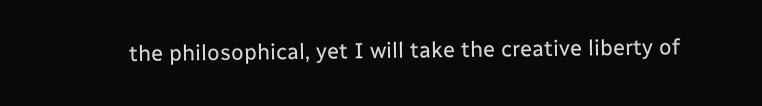the philosophical, yet I will take the creative liberty of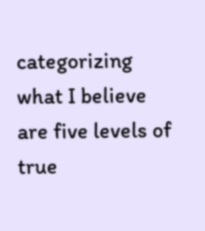categorizing what I believe are five levels of true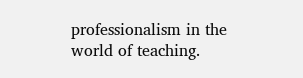professionalism in the world of teaching.